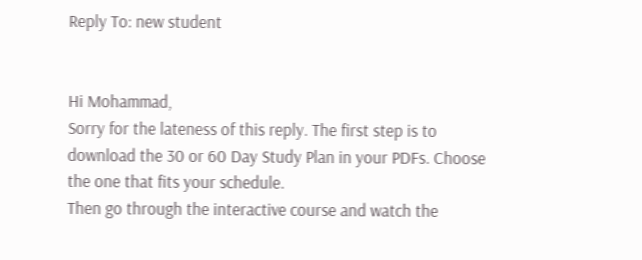Reply To: new student


Hi Mohammad,
Sorry for the lateness of this reply. The first step is to download the 30 or 60 Day Study Plan in your PDFs. Choose the one that fits your schedule.
Then go through the interactive course and watch the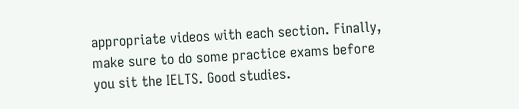appropriate videos with each section. Finally, make sure to do some practice exams before you sit the IELTS. Good studies.